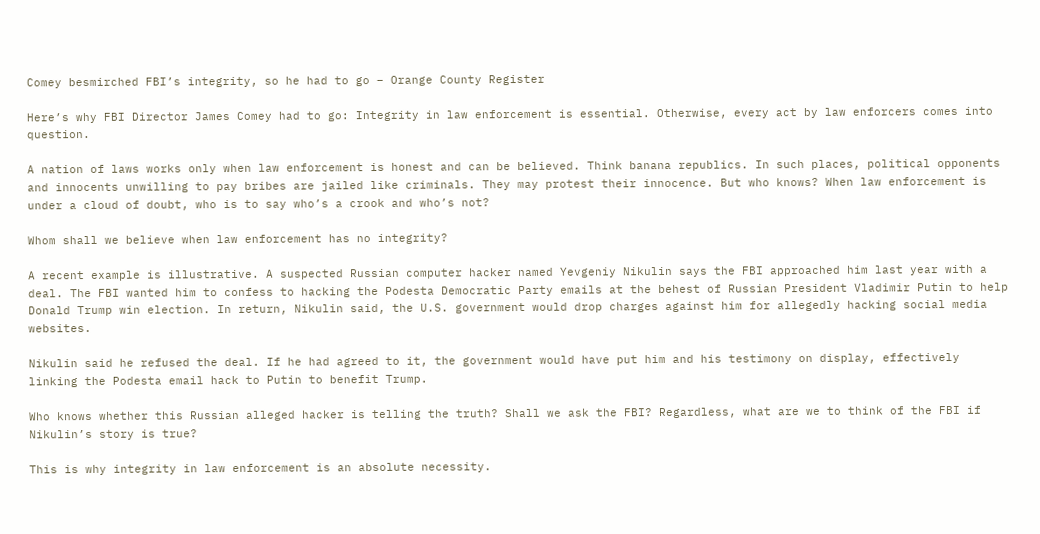Comey besmirched FBI’s integrity, so he had to go – Orange County Register

Here’s why FBI Director James Comey had to go: Integrity in law enforcement is essential. Otherwise, every act by law enforcers comes into question.

A nation of laws works only when law enforcement is honest and can be believed. Think banana republics. In such places, political opponents and innocents unwilling to pay bribes are jailed like criminals. They may protest their innocence. But who knows? When law enforcement is under a cloud of doubt, who is to say who’s a crook and who’s not?

Whom shall we believe when law enforcement has no integrity?

A recent example is illustrative. A suspected Russian computer hacker named Yevgeniy Nikulin says the FBI approached him last year with a deal. The FBI wanted him to confess to hacking the Podesta Democratic Party emails at the behest of Russian President Vladimir Putin to help Donald Trump win election. In return, Nikulin said, the U.S. government would drop charges against him for allegedly hacking social media websites.

Nikulin said he refused the deal. If he had agreed to it, the government would have put him and his testimony on display, effectively linking the Podesta email hack to Putin to benefit Trump.

Who knows whether this Russian alleged hacker is telling the truth? Shall we ask the FBI? Regardless, what are we to think of the FBI if Nikulin’s story is true?

This is why integrity in law enforcement is an absolute necessity.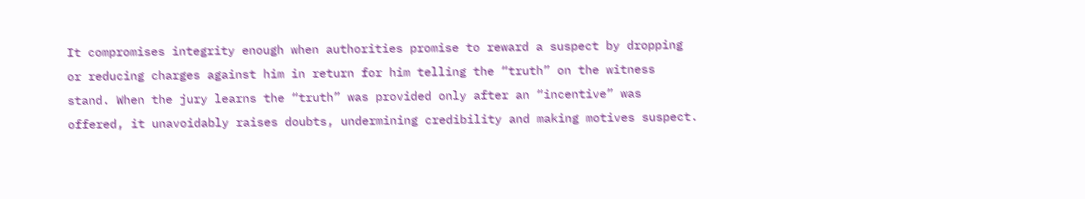It compromises integrity enough when authorities promise to reward a suspect by dropping or reducing charges against him in return for him telling the “truth” on the witness stand. When the jury learns the “truth” was provided only after an “incentive” was offered, it unavoidably raises doubts, undermining credibility and making motives suspect.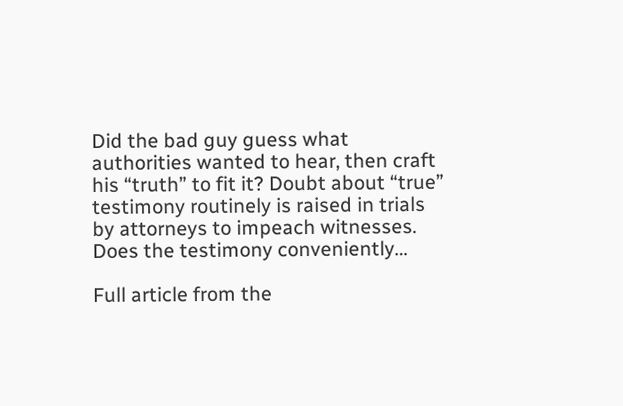Did the bad guy guess what authorities wanted to hear, then craft his “truth” to fit it? Doubt about “true” testimony routinely is raised in trials by attorneys to impeach witnesses. Does the testimony conveniently…

Full article from the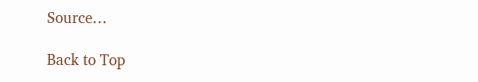Source…

Back to Top